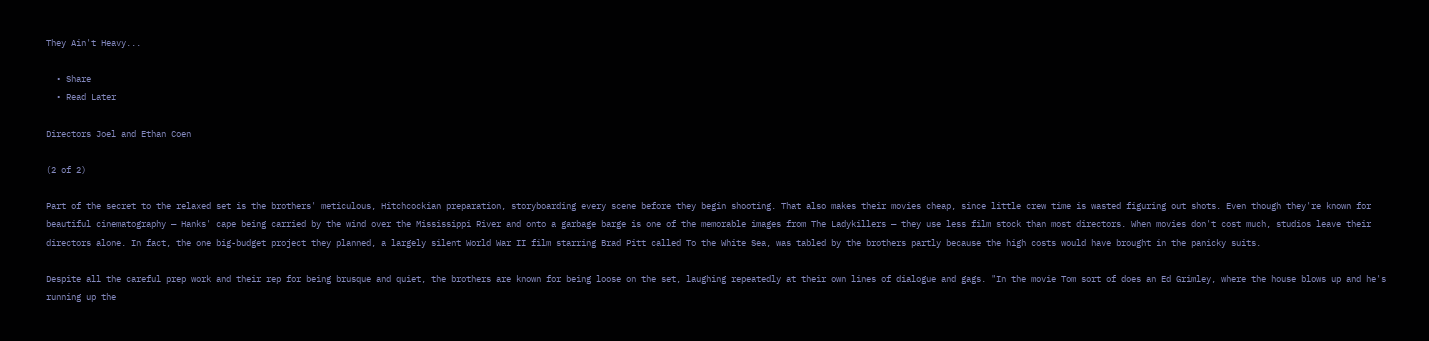They Ain't Heavy...

  • Share
  • Read Later

Directors Joel and Ethan Coen

(2 of 2)

Part of the secret to the relaxed set is the brothers' meticulous, Hitchcockian preparation, storyboarding every scene before they begin shooting. That also makes their movies cheap, since little crew time is wasted figuring out shots. Even though they're known for beautiful cinematography — Hanks' cape being carried by the wind over the Mississippi River and onto a garbage barge is one of the memorable images from The Ladykillers — they use less film stock than most directors. When movies don't cost much, studios leave their directors alone. In fact, the one big-budget project they planned, a largely silent World War II film starring Brad Pitt called To the White Sea, was tabled by the brothers partly because the high costs would have brought in the panicky suits.

Despite all the careful prep work and their rep for being brusque and quiet, the brothers are known for being loose on the set, laughing repeatedly at their own lines of dialogue and gags. "In the movie Tom sort of does an Ed Grimley, where the house blows up and he's running up the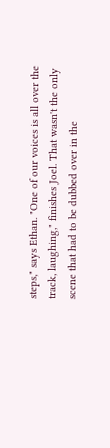steps," says Ethan. "One of our voices is all over the track, laughing," finishes Joel. That wasn't the only scene that had to be dubbed over in the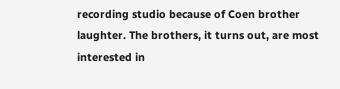recording studio because of Coen brother laughter. The brothers, it turns out, are most interested in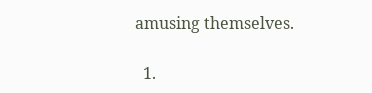amusing themselves.

  1.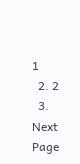1
  2. 2
  3. Next Page